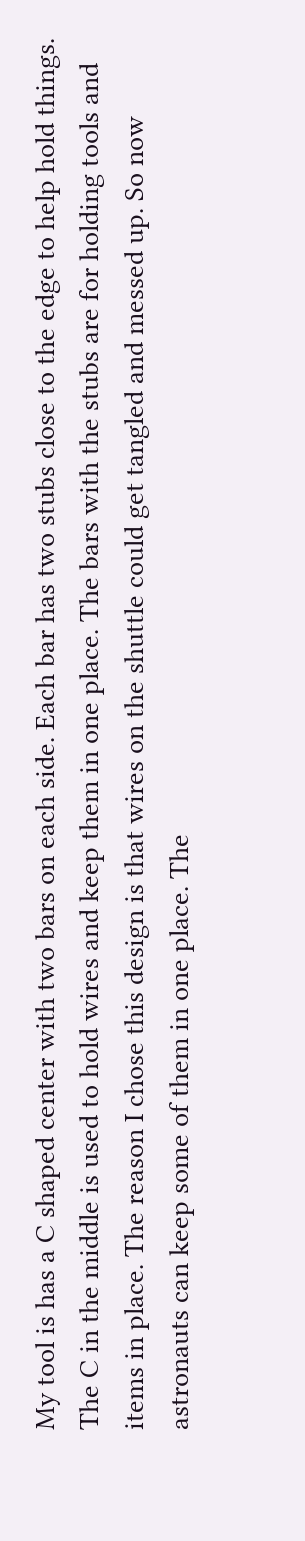My tool is has a C shaped center with two bars on each side. Each bar has two stubs close to the edge to help hold things. The C in the middle is used to hold wires and keep them in one place. The bars with the stubs are for holding tools and items in place. The reason I chose this design is that wires on the shuttle could get tangled and messed up. So now astronauts can keep some of them in one place. The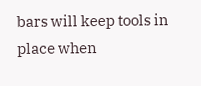bars will keep tools in place when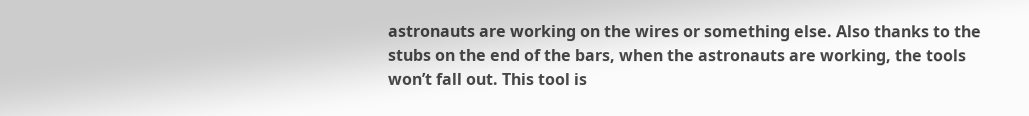astronauts are working on the wires or something else. Also thanks to the stubs on the end of the bars, when the astronauts are working, the tools won’t fall out. This tool is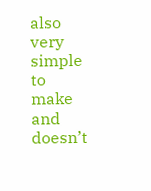also very simple to make and doesn’t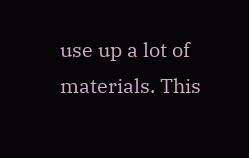use up a lot of materials. This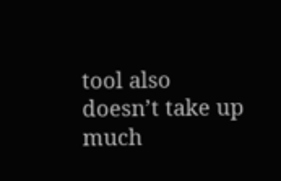tool also doesn’t take up much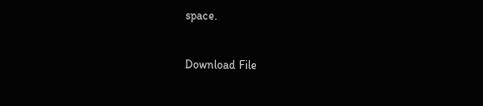space.

Download File